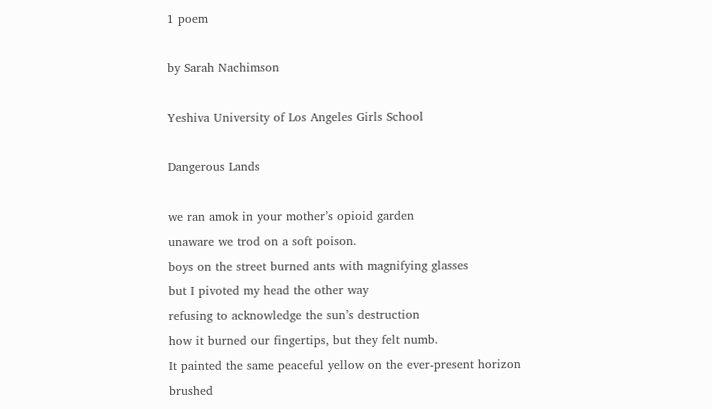1 poem

by Sarah Nachimson

Yeshiva University of Los Angeles Girls School

Dangerous Lands

we ran amok in your mother’s opioid garden
unaware we trod on a soft poison.
boys on the street burned ants with magnifying glasses
but I pivoted my head the other way
refusing to acknowledge the sun’s destruction
how it burned our fingertips, but they felt numb.
It painted the same peaceful yellow on the ever-present horizon
brushed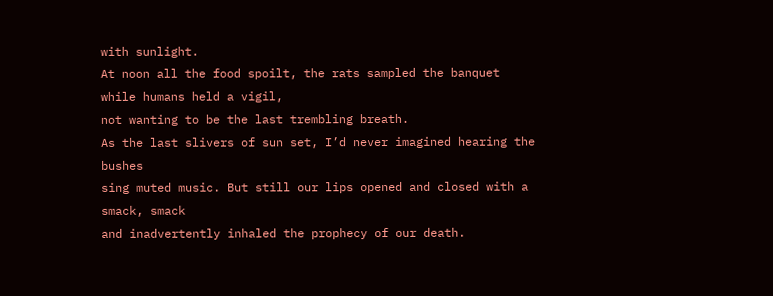with sunlight.
At noon all the food spoilt, the rats sampled the banquet
while humans held a vigil,
not wanting to be the last trembling breath.
As the last slivers of sun set, I’d never imagined hearing the bushes
sing muted music. But still our lips opened and closed with a smack, smack
and inadvertently inhaled the prophecy of our death.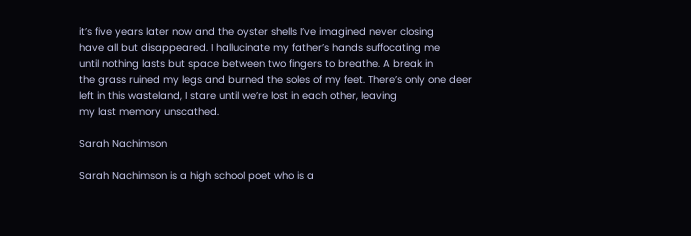it’s five years later now and the oyster shells I’ve imagined never closing
have all but disappeared. I hallucinate my father’s hands suffocating me
until nothing lasts but space between two fingers to breathe. A break in
the grass ruined my legs and burned the soles of my feet. There’s only one deer
left in this wasteland, I stare until we’re lost in each other, leaving
my last memory unscathed.

Sarah Nachimson

Sarah Nachimson is a high school poet who is a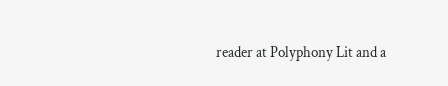reader at Polyphony Lit and a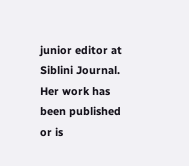junior editor at Siblini Journal. Her work has been published or is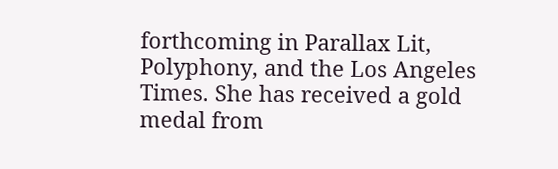forthcoming in Parallax Lit, Polyphony, and the Los Angeles Times. She has received a gold medal from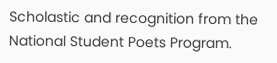Scholastic and recognition from the National Student Poets Program.